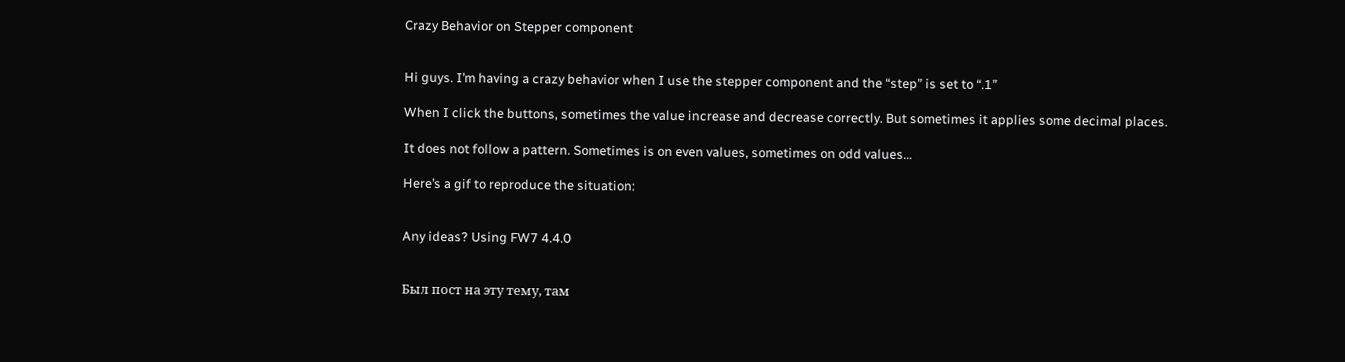Crazy Behavior on Stepper component


Hi guys. I’m having a crazy behavior when I use the stepper component and the “step” is set to “.1”

When I click the buttons, sometimes the value increase and decrease correctly. But sometimes it applies some decimal places.

It does not follow a pattern. Sometimes is on even values, sometimes on odd values…

Here’s a gif to reproduce the situation:


Any ideas? Using FW7 4.4.0


Был пост на эту тему, там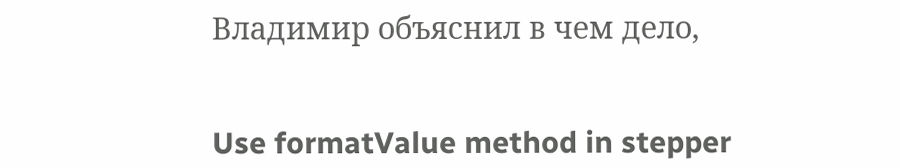Владимир объяснил в чем дело,


Use formatValue method in stepper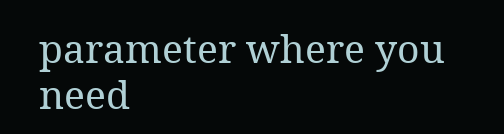parameter where you need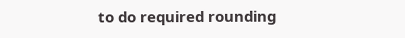to do required rounding